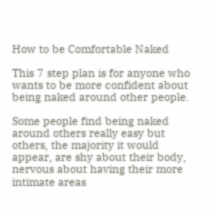How to be Comfortable Naked

This 7 step plan is for anyone who wants to be more confident about being naked around other people.

Some people find being naked around others really easy but others, the majority it would appear, are shy about their body, nervous about having their more intimate areas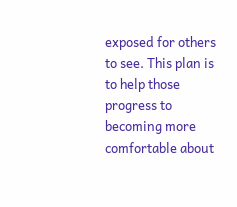exposed for others to see. This plan is to help those progress to becoming more comfortable about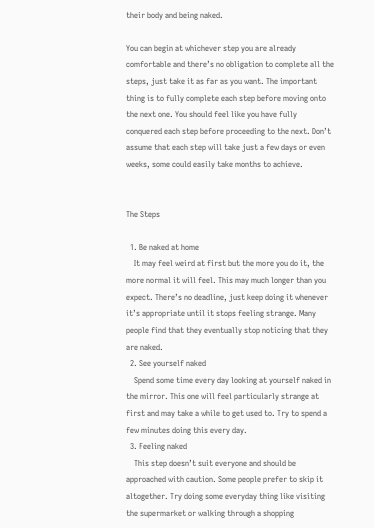their body and being naked.

You can begin at whichever step you are already comfortable and there’s no obligation to complete all the steps, just take it as far as you want. The important thing is to fully complete each step before moving onto the next one. You should feel like you have fully conquered each step before proceeding to the next. Don’t assume that each step will take just a few days or even weeks, some could easily take months to achieve.


The Steps

  1. Be naked at home
    It may feel weird at first but the more you do it, the more normal it will feel. This may much longer than you expect. There’s no deadline, just keep doing it whenever it’s appropriate until it stops feeling strange. Many people find that they eventually stop noticing that they are naked.
  2. See yourself naked
    Spend some time every day looking at yourself naked in the mirror. This one will feel particularly strange at first and may take a while to get used to. Try to spend a few minutes doing this every day.
  3. Feeling naked
    This step doesn’t suit everyone and should be approached with caution. Some people prefer to skip it altogether. Try doing some everyday thing like visiting the supermarket or walking through a shopping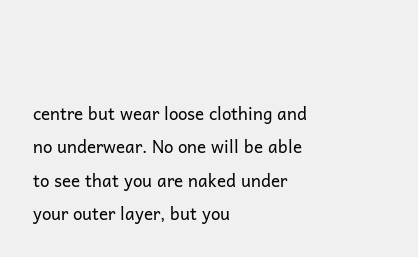centre but wear loose clothing and no underwear. No one will be able to see that you are naked under your outer layer, but you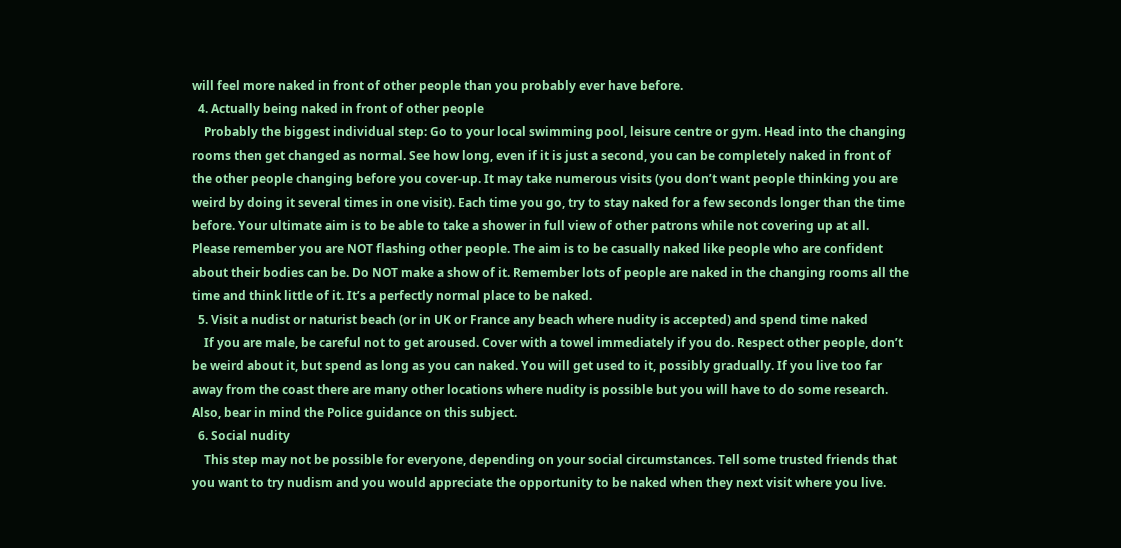will feel more naked in front of other people than you probably ever have before.
  4. Actually being naked in front of other people
    Probably the biggest individual step: Go to your local swimming pool, leisure centre or gym. Head into the changing rooms then get changed as normal. See how long, even if it is just a second, you can be completely naked in front of the other people changing before you cover-up. It may take numerous visits (you don’t want people thinking you are weird by doing it several times in one visit). Each time you go, try to stay naked for a few seconds longer than the time before. Your ultimate aim is to be able to take a shower in full view of other patrons while not covering up at all. Please remember you are NOT flashing other people. The aim is to be casually naked like people who are confident about their bodies can be. Do NOT make a show of it. Remember lots of people are naked in the changing rooms all the time and think little of it. It’s a perfectly normal place to be naked.
  5. Visit a nudist or naturist beach (or in UK or France any beach where nudity is accepted) and spend time naked
    If you are male, be careful not to get aroused. Cover with a towel immediately if you do. Respect other people, don’t be weird about it, but spend as long as you can naked. You will get used to it, possibly gradually. If you live too far away from the coast there are many other locations where nudity is possible but you will have to do some research. Also, bear in mind the Police guidance on this subject.
  6. Social nudity
    This step may not be possible for everyone, depending on your social circumstances. Tell some trusted friends that you want to try nudism and you would appreciate the opportunity to be naked when they next visit where you live.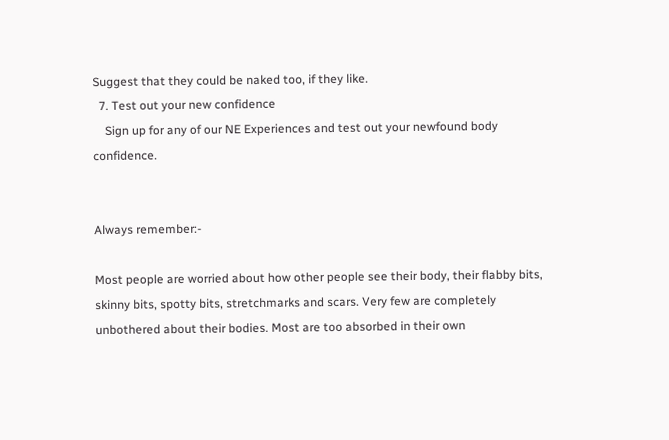Suggest that they could be naked too, if they like.
  7. Test out your new confidence
    Sign up for any of our NE Experiences and test out your newfound body confidence.


Always remember:-

Most people are worried about how other people see their body, their flabby bits, skinny bits, spotty bits, stretchmarks and scars. Very few are completely unbothered about their bodies. Most are too absorbed in their own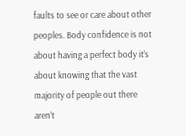faults to see or care about other peoples. Body confidence is not about having a perfect body it’s about knowing that the vast majority of people out there aren’t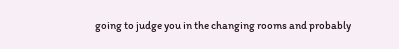going to judge you in the changing rooms and probably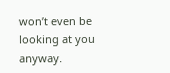won’t even be looking at you anyway.